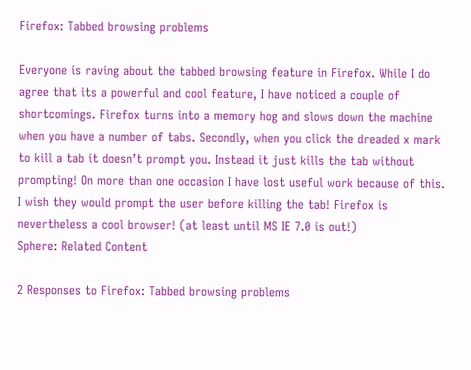Firefox: Tabbed browsing problems

Everyone is raving about the tabbed browsing feature in Firefox. While I do agree that its a powerful and cool feature, I have noticed a couple of shortcomings. Firefox turns into a memory hog and slows down the machine when you have a number of tabs. Secondly, when you click the dreaded x mark to kill a tab it doesn’t prompt you. Instead it just kills the tab without prompting! On more than one occasion I have lost useful work because of this. I wish they would prompt the user before killing the tab! Firefox is nevertheless a cool browser! (at least until MS IE 7.0 is out!)
Sphere: Related Content

2 Responses to Firefox: Tabbed browsing problems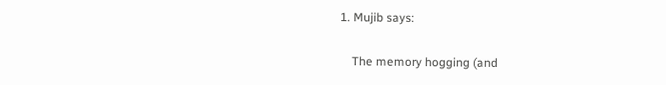1. Mujib says:

    The memory hogging (and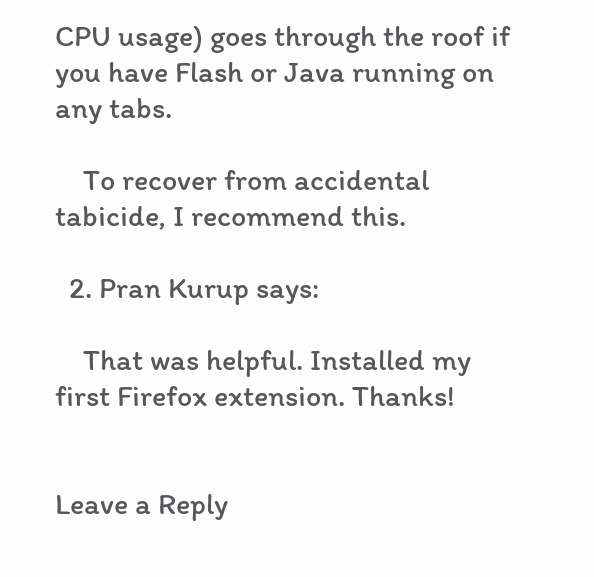CPU usage) goes through the roof if you have Flash or Java running on any tabs.

    To recover from accidental tabicide, I recommend this.

  2. Pran Kurup says:

    That was helpful. Installed my first Firefox extension. Thanks!


Leave a Reply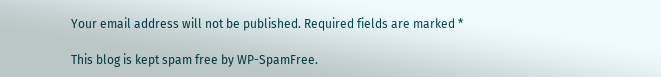Your email address will not be published. Required fields are marked *

This blog is kept spam free by WP-SpamFree.